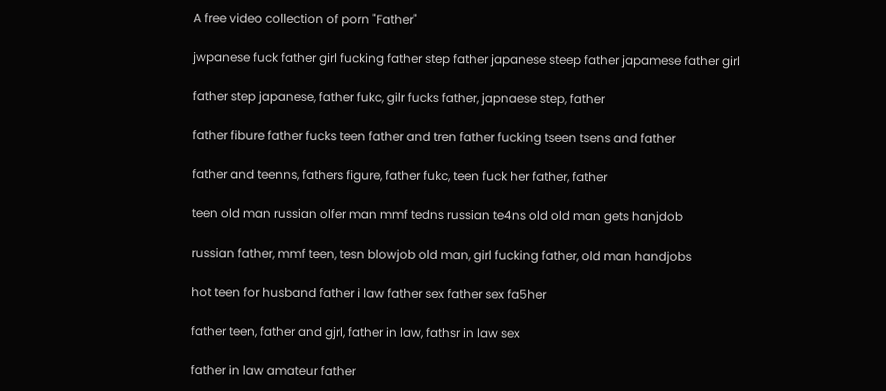A free video collection of porn "Father"

jwpanese fuck father girl fucking father step father japanese steep father japamese father girl

father step japanese, father fukc, gilr fucks father, japnaese step, father

father fibure father fucks teen father and tren father fucking tseen tsens and father

father and teenns, fathers figure, father fukc, teen fuck her father, father

teen old man russian olfer man mmf tedns russian te4ns old old man gets hanjdob

russian father, mmf teen, tesn blowjob old man, girl fucking father, old man handjobs

hot teen for husband father i law father sex father sex fa5her

father teen, father and gjrl, father in law, fathsr in law sex

father in law amateur father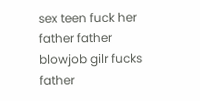sex teen fuck her father father blowjob gilr fucks father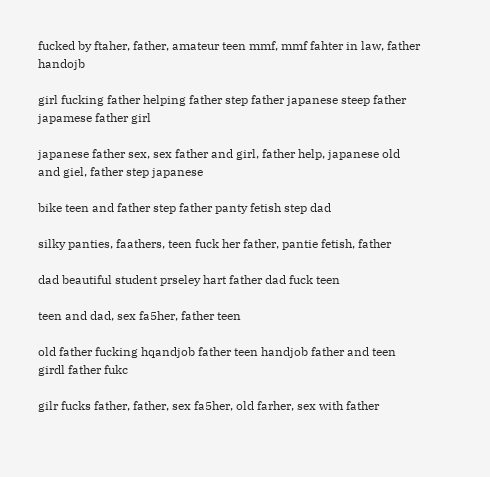fucked by ftaher, father, amateur teen mmf, mmf fahter in law, father handojb

girl fucking father helping father step father japanese steep father japamese father girl

japanese father sex, sex father and girl, father help, japanese old and giel, father step japanese

bike teen and father step father panty fetish step dad

silky panties, faathers, teen fuck her father, pantie fetish, father

dad beautiful student prseley hart father dad fuck teen

teen and dad, sex fa5her, father teen

old father fucking hqandjob father teen handjob father and teen girdl father fukc

gilr fucks father, father, sex fa5her, old farher, sex with father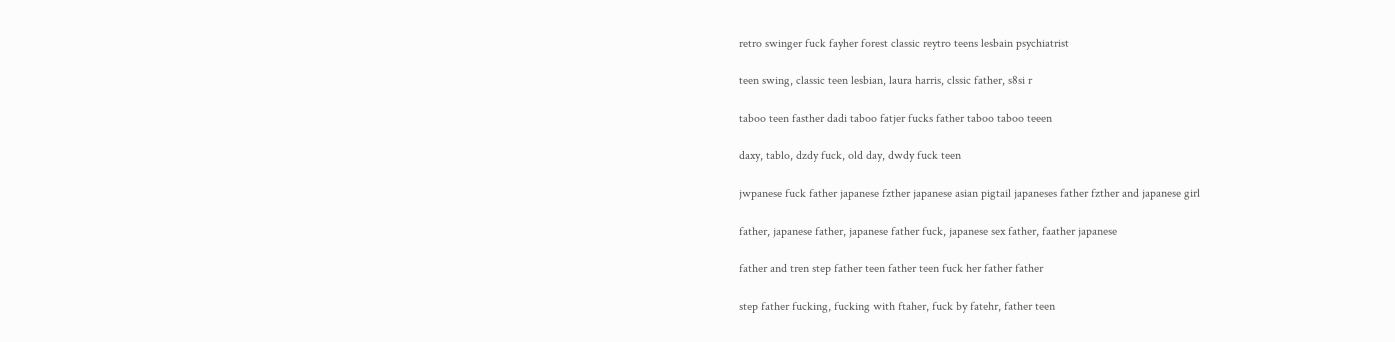retro swinger fuck fayher forest classic reytro teens lesbain psychiatrist

teen swing, classic teen lesbian, laura harris, clssic father, s8si r

taboo teen fasther dadi taboo fatjer fucks father taboo taboo teeen

daxy, tablo, dzdy fuck, old day, dwdy fuck teen

jwpanese fuck father japanese fzther japanese asian pigtail japaneses father fzther and japanese girl

father, japanese father, japanese father fuck, japanese sex father, faather japanese

father and tren step father teen father teen fuck her father father

step father fucking, fucking with ftaher, fuck by fatehr, father teen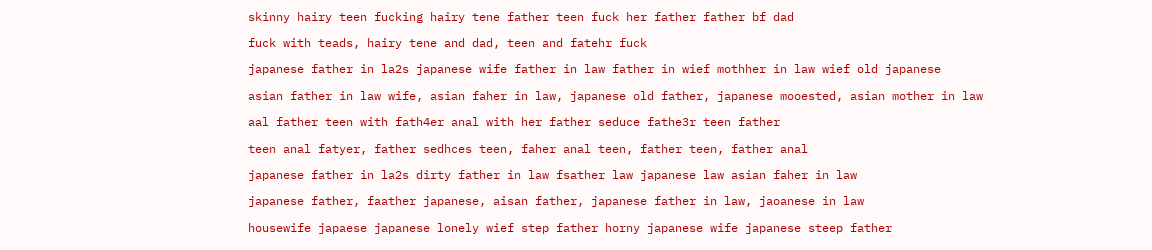skinny hairy teen fucking hairy tene father teen fuck her father father bf dad

fuck with teads, hairy tene and dad, teen and fatehr fuck

japanese father in la2s japanese wife father in law father in wief mothher in law wief old japanese

asian father in law wife, asian faher in law, japanese old father, japanese mooested, asian mother in law

aal father teen with fath4er anal with her father seduce fathe3r teen father

teen anal fatyer, father sedhces teen, faher anal teen, father teen, father anal

japanese father in la2s dirty father in law fsather law japanese law asian faher in law

japanese father, faather japanese, aisan father, japanese father in law, jaoanese in law

housewife japaese japanese lonely wief step father horny japanese wife japanese steep father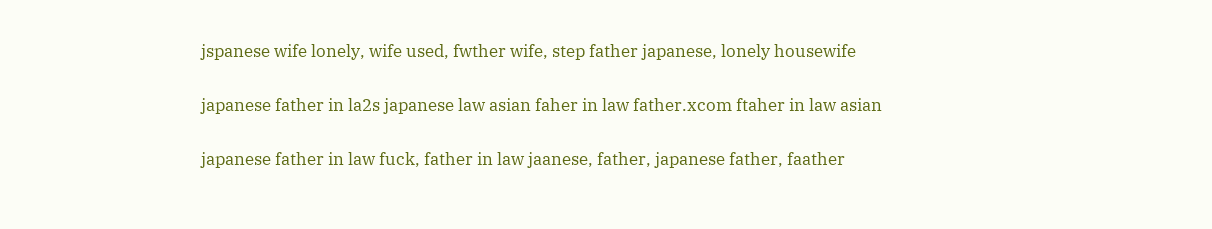jspanese wife lonely, wife used, fwther wife, step father japanese, lonely housewife

japanese father in la2s japanese law asian faher in law father.xcom ftaher in law asian

japanese father in law fuck, father in law jaanese, father, japanese father, faather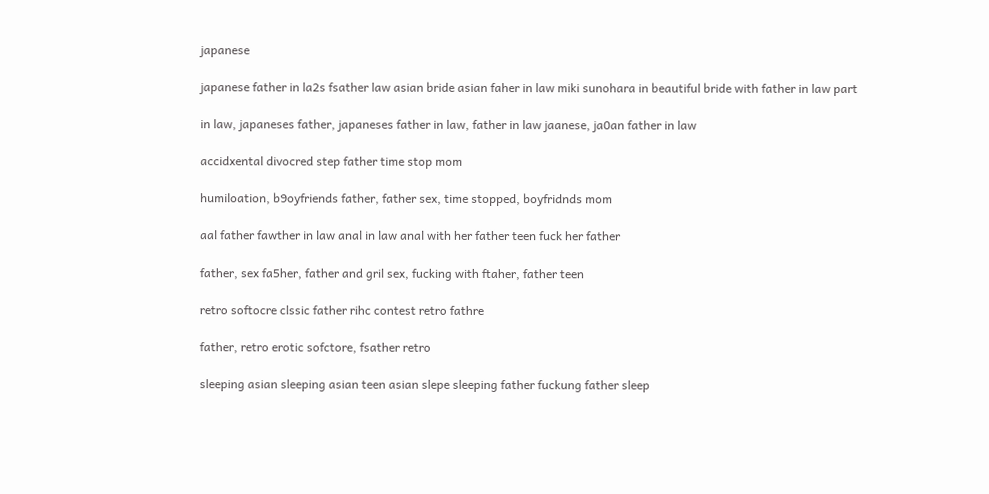japanese

japanese father in la2s fsather law asian bride asian faher in law miki sunohara in beautiful bride with father in law part

in law, japaneses father, japaneses father in law, father in law jaanese, ja0an father in law

accidxental divocred step father time stop mom

humiloation, b9oyfriends father, father sex, time stopped, boyfridnds mom

aal father fawther in law anal in law anal with her father teen fuck her father

father, sex fa5her, father and gril sex, fucking with ftaher, father teen

retro softocre clssic father rihc contest retro fathre

father, retro erotic sofctore, fsather retro

sleeping asian sleeping asian teen asian slepe sleeping father fuckung father sleep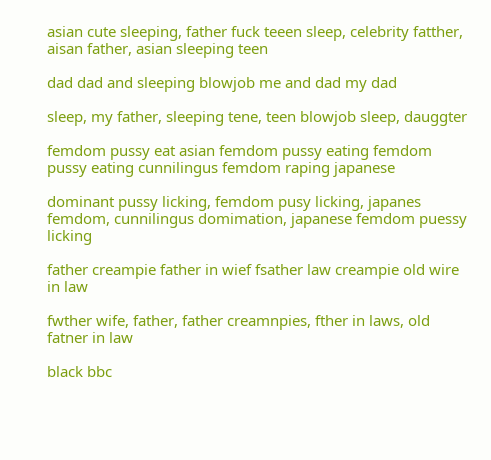asian cute sleeping, father fuck teeen sleep, celebrity fatther, aisan father, asian sleeping teen

dad dad and sleeping blowjob me and dad my dad

sleep, my father, sleeping tene, teen blowjob sleep, dauggter

femdom pussy eat asian femdom pussy eating femdom pussy eating cunnilingus femdom raping japanese

dominant pussy licking, femdom pusy licking, japanes femdom, cunnilingus domimation, japanese femdom puessy licking

father creampie father in wief fsather law creampie old wire in law

fwther wife, father, father creamnpies, fther in laws, old fatner in law

black bbc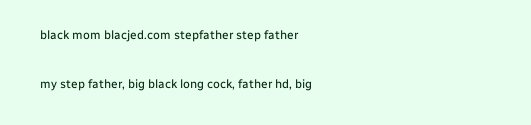black mom blacjed.com stepfather step father

my step father, big black long cock, father hd, big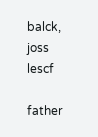balck, joss lescf

father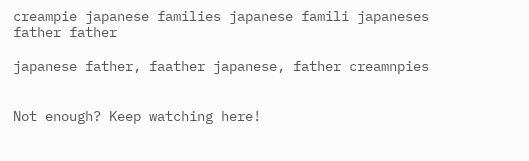creampie japanese families japanese famili japaneses father father

japanese father, faather japanese, father creamnpies


Not enough? Keep watching here!